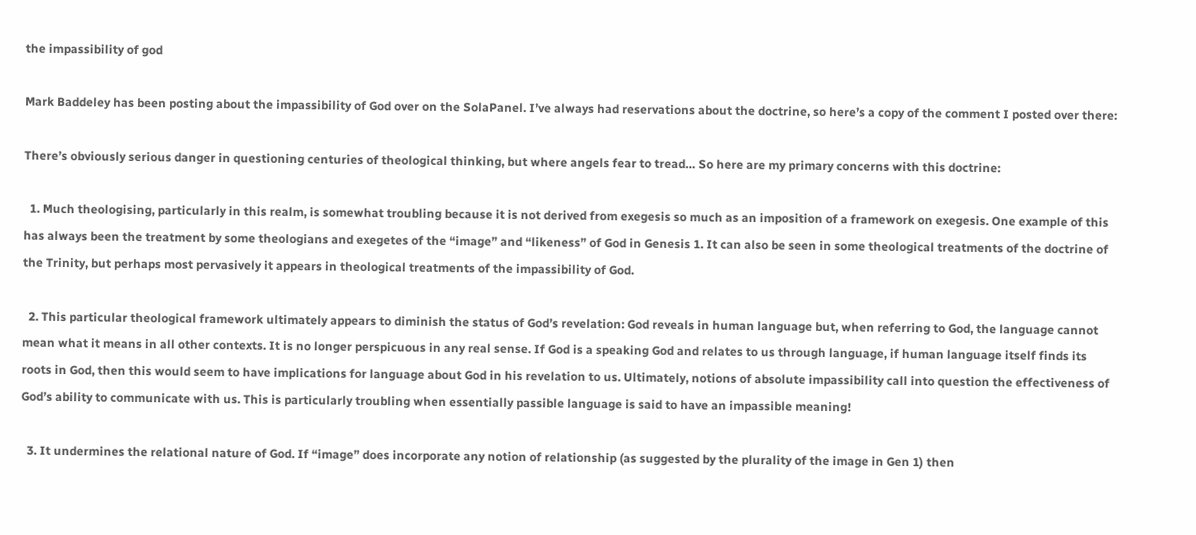the impassibility of god

Mark Baddeley has been posting about the impassibility of God over on the SolaPanel. I’ve always had reservations about the doctrine, so here’s a copy of the comment I posted over there:

There’s obviously serious danger in questioning centuries of theological thinking, but where angels fear to tread… So here are my primary concerns with this doctrine:

  1. Much theologising, particularly in this realm, is somewhat troubling because it is not derived from exegesis so much as an imposition of a framework on exegesis. One example of this has always been the treatment by some theologians and exegetes of the “image” and “likeness” of God in Genesis 1. It can also be seen in some theological treatments of the doctrine of the Trinity, but perhaps most pervasively it appears in theological treatments of the impassibility of God.

  2. This particular theological framework ultimately appears to diminish the status of God’s revelation: God reveals in human language but, when referring to God, the language cannot mean what it means in all other contexts. It is no longer perspicuous in any real sense. If God is a speaking God and relates to us through language, if human language itself finds its roots in God, then this would seem to have implications for language about God in his revelation to us. Ultimately, notions of absolute impassibility call into question the effectiveness of God’s ability to communicate with us. This is particularly troubling when essentially passible language is said to have an impassible meaning!

  3. It undermines the relational nature of God. If “image” does incorporate any notion of relationship (as suggested by the plurality of the image in Gen 1) then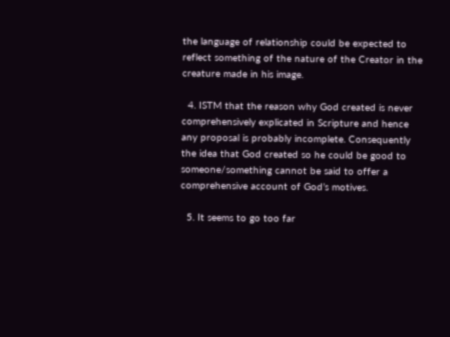the language of relationship could be expected to reflect something of the nature of the Creator in the creature made in his image.

  4. ISTM that the reason why God created is never comprehensively explicated in Scripture and hence any proposal is probably incomplete. Consequently the idea that God created so he could be good to someone/something cannot be said to offer a comprehensive account of God’s motives.

  5. It seems to go too far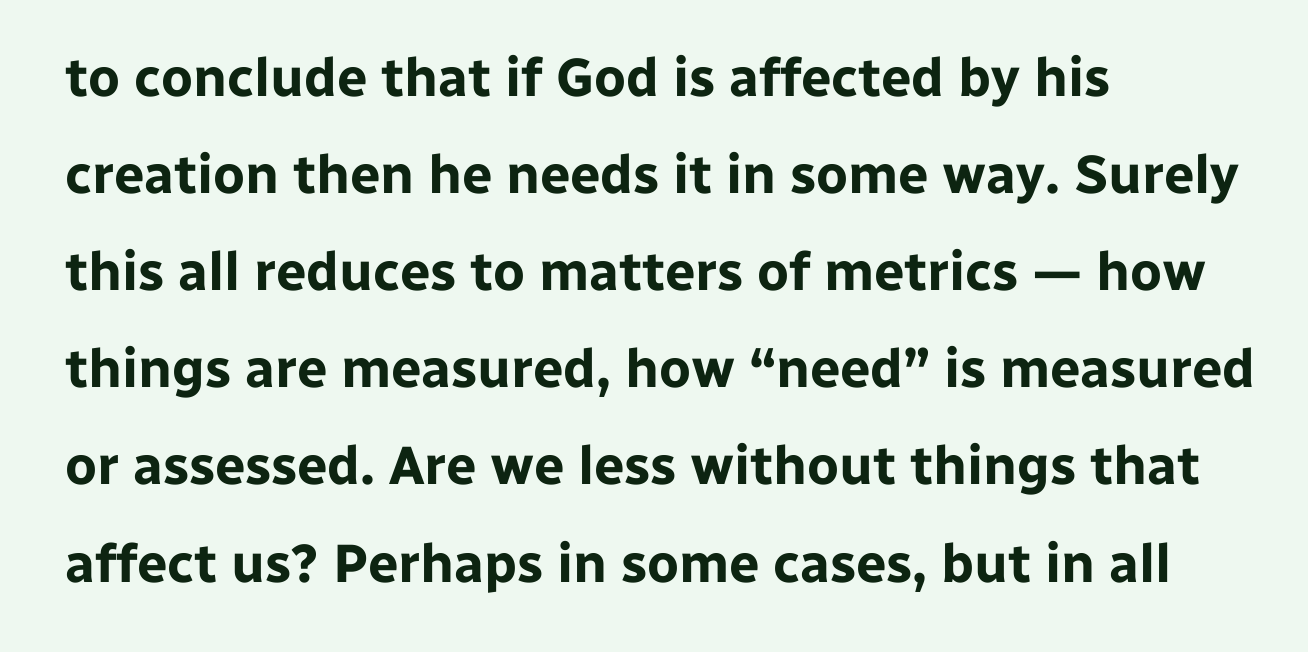to conclude that if God is affected by his creation then he needs it in some way. Surely this all reduces to matters of metrics — how things are measured, how “need” is measured or assessed. Are we less without things that affect us? Perhaps in some cases, but in all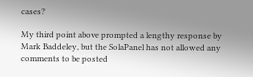cases?

My third point above prompted a lengthy response by Mark Baddeley, but the SolaPanel has not allowed any comments to be posted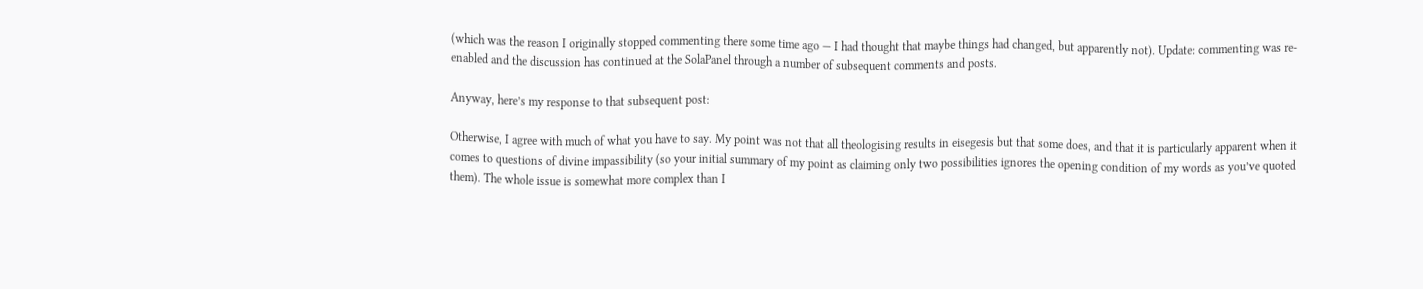(which was the reason I originally stopped commenting there some time ago — I had thought that maybe things had changed, but apparently not). Update: commenting was re-enabled and the discussion has continued at the SolaPanel through a number of subsequent comments and posts.

Anyway, here’s my response to that subsequent post:

Otherwise, I agree with much of what you have to say. My point was not that all theologising results in eisegesis but that some does, and that it is particularly apparent when it comes to questions of divine impassibility (so your initial summary of my point as claiming only two possibilities ignores the opening condition of my words as you’ve quoted them). The whole issue is somewhat more complex than I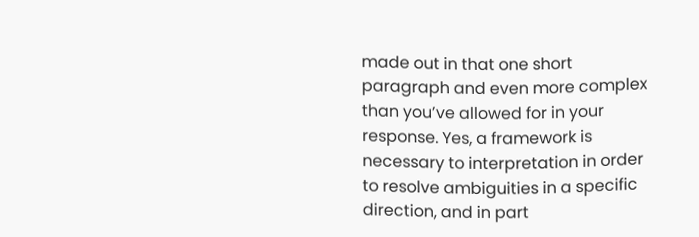made out in that one short paragraph and even more complex than you’ve allowed for in your response. Yes, a framework is necessary to interpretation in order to resolve ambiguities in a specific direction, and in part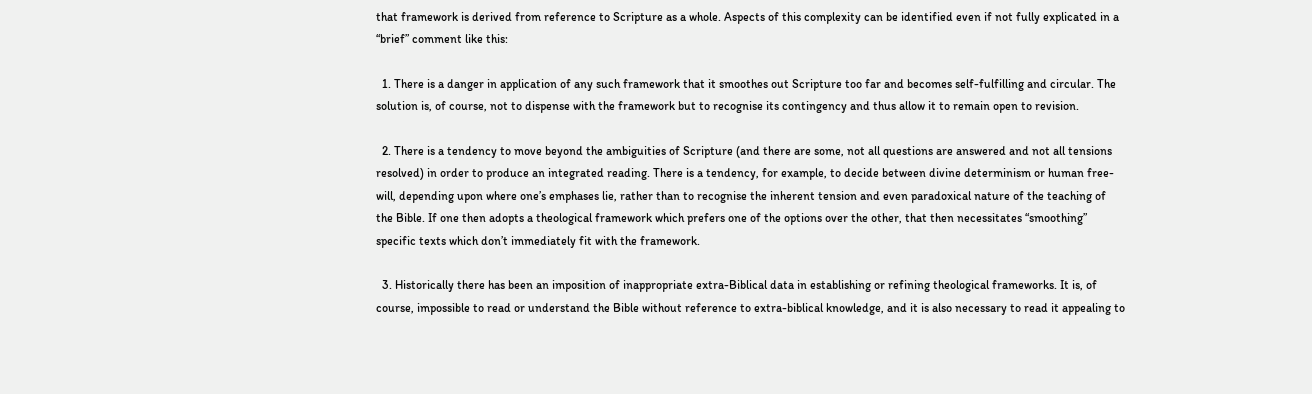that framework is derived from reference to Scripture as a whole. Aspects of this complexity can be identified even if not fully explicated in a “brief” comment like this:

  1. There is a danger in application of any such framework that it smoothes out Scripture too far and becomes self-fulfilling and circular. The solution is, of course, not to dispense with the framework but to recognise its contingency and thus allow it to remain open to revision.

  2. There is a tendency to move beyond the ambiguities of Scripture (and there are some, not all questions are answered and not all tensions resolved) in order to produce an integrated reading. There is a tendency, for example, to decide between divine determinism or human free-will, depending upon where one’s emphases lie, rather than to recognise the inherent tension and even paradoxical nature of the teaching of the Bible. If one then adopts a theological framework which prefers one of the options over the other, that then necessitates “smoothing” specific texts which don’t immediately fit with the framework.

  3. Historically there has been an imposition of inappropriate extra-Biblical data in establishing or refining theological frameworks. It is, of course, impossible to read or understand the Bible without reference to extra-biblical knowledge, and it is also necessary to read it appealing to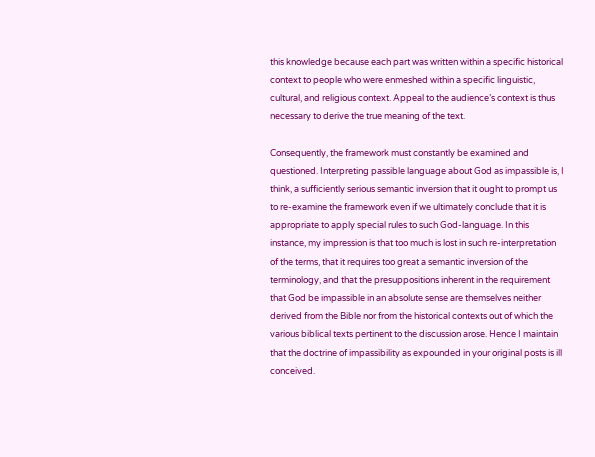this knowledge because each part was written within a specific historical context to people who were enmeshed within a specific linguistic, cultural, and religious context. Appeal to the audience’s context is thus necessary to derive the true meaning of the text.

Consequently, the framework must constantly be examined and questioned. Interpreting passible language about God as impassible is, I think, a sufficiently serious semantic inversion that it ought to prompt us to re-examine the framework even if we ultimately conclude that it is appropriate to apply special rules to such God-language. In this instance, my impression is that too much is lost in such re-interpretation of the terms, that it requires too great a semantic inversion of the terminology, and that the presuppositions inherent in the requirement that God be impassible in an absolute sense are themselves neither derived from the Bible nor from the historical contexts out of which the various biblical texts pertinent to the discussion arose. Hence I maintain that the doctrine of impassibility as expounded in your original posts is ill conceived.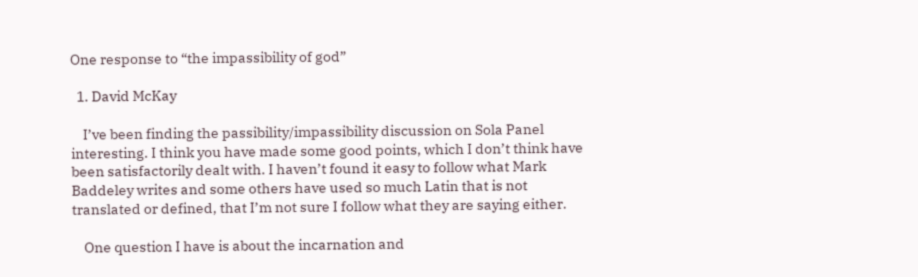One response to “the impassibility of god”

  1. David McKay

    I’ve been finding the passibility/impassibility discussion on Sola Panel interesting. I think you have made some good points, which I don’t think have been satisfactorily dealt with. I haven’t found it easy to follow what Mark Baddeley writes and some others have used so much Latin that is not translated or defined, that I’m not sure I follow what they are saying either.

    One question I have is about the incarnation and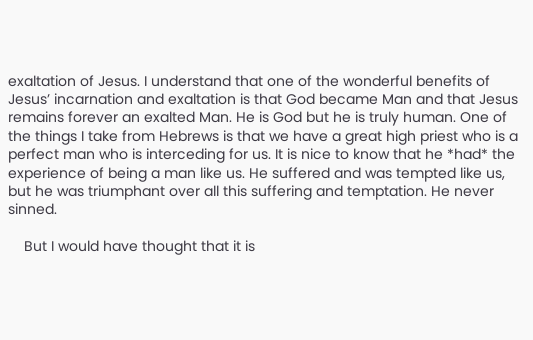exaltation of Jesus. I understand that one of the wonderful benefits of Jesus’ incarnation and exaltation is that God became Man and that Jesus remains forever an exalted Man. He is God but he is truly human. One of the things I take from Hebrews is that we have a great high priest who is a perfect man who is interceding for us. It is nice to know that he *had* the experience of being a man like us. He suffered and was tempted like us, but he was triumphant over all this suffering and temptation. He never sinned.

    But I would have thought that it is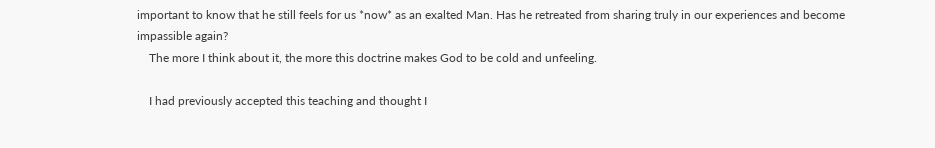important to know that he still feels for us *now* as an exalted Man. Has he retreated from sharing truly in our experiences and become impassible again?
    The more I think about it, the more this doctrine makes God to be cold and unfeeling.

    I had previously accepted this teaching and thought I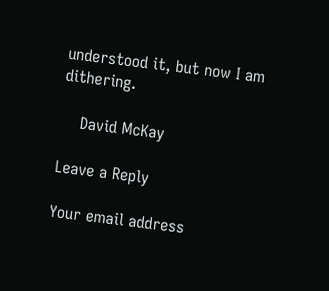understood it, but now I am dithering.

    David McKay

Leave a Reply

Your email address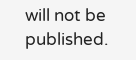will not be published.